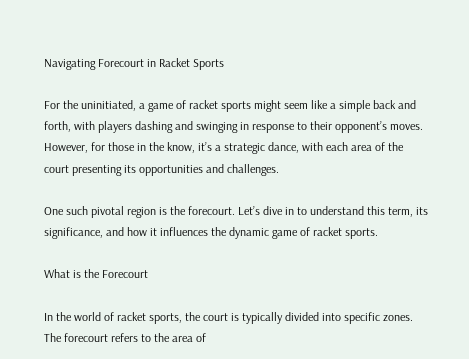Navigating Forecourt in Racket Sports

For the uninitiated, a game of racket sports might seem like a simple back and forth, with players dashing and swinging in response to their opponent’s moves. However, for those in the know, it’s a strategic dance, with each area of the court presenting its opportunities and challenges.

One such pivotal region is the forecourt. Let’s dive in to understand this term, its significance, and how it influences the dynamic game of racket sports.

What is the Forecourt

In the world of racket sports, the court is typically divided into specific zones. The forecourt refers to the area of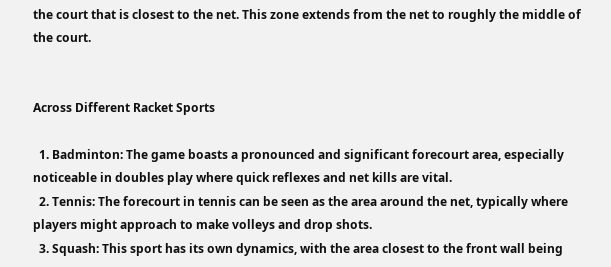the court that is closest to the net. This zone extends from the net to roughly the middle of the court.


Across Different Racket Sports

  1. Badminton: The game boasts a pronounced and significant forecourt area, especially noticeable in doubles play where quick reflexes and net kills are vital.
  2. Tennis: The forecourt in tennis can be seen as the area around the net, typically where players might approach to make volleys and drop shots.
  3. Squash: This sport has its own dynamics, with the area closest to the front wall being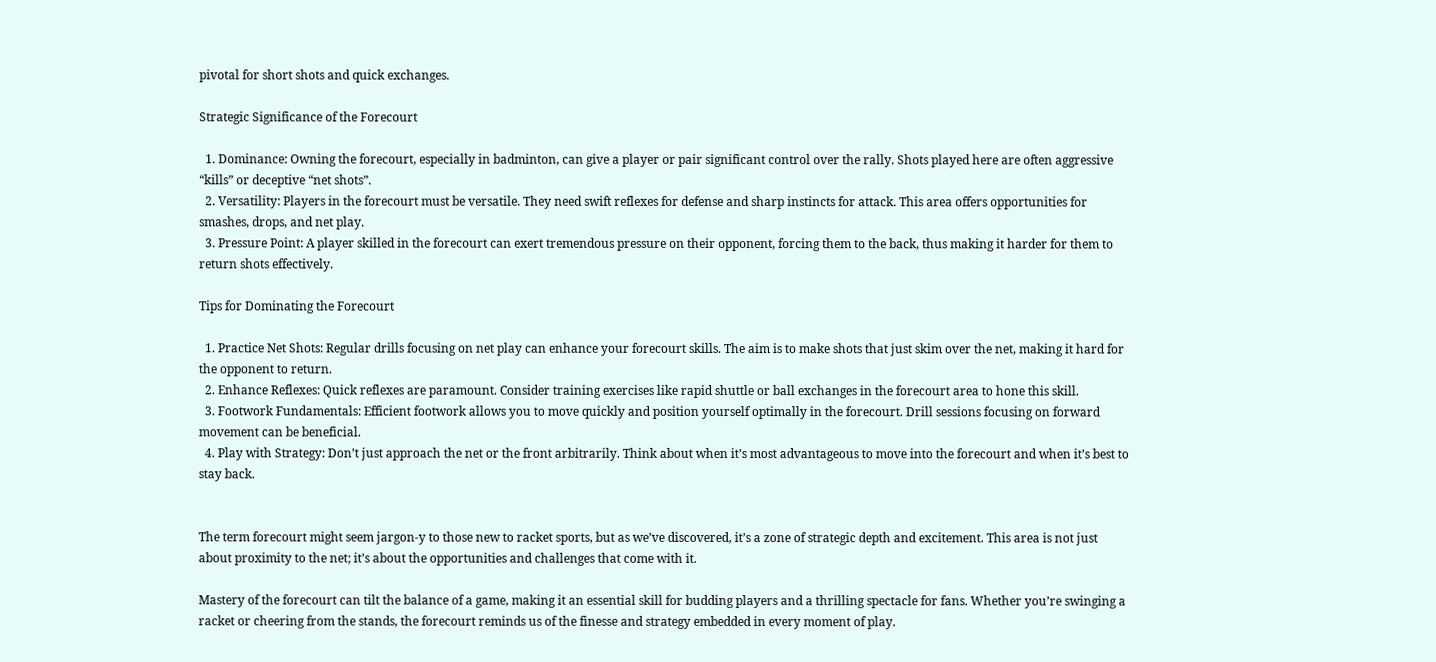pivotal for short shots and quick exchanges.

Strategic Significance of the Forecourt

  1. Dominance: Owning the forecourt, especially in badminton, can give a player or pair significant control over the rally. Shots played here are often aggressive “kills” or deceptive “net shots”.
  2. Versatility: Players in the forecourt must be versatile. They need swift reflexes for defense and sharp instincts for attack. This area offers opportunities for smashes, drops, and net play.
  3. Pressure Point: A player skilled in the forecourt can exert tremendous pressure on their opponent, forcing them to the back, thus making it harder for them to return shots effectively.

Tips for Dominating the Forecourt

  1. Practice Net Shots: Regular drills focusing on net play can enhance your forecourt skills. The aim is to make shots that just skim over the net, making it hard for the opponent to return.
  2. Enhance Reflexes: Quick reflexes are paramount. Consider training exercises like rapid shuttle or ball exchanges in the forecourt area to hone this skill.
  3. Footwork Fundamentals: Efficient footwork allows you to move quickly and position yourself optimally in the forecourt. Drill sessions focusing on forward movement can be beneficial.
  4. Play with Strategy: Don’t just approach the net or the front arbitrarily. Think about when it’s most advantageous to move into the forecourt and when it’s best to stay back.


The term forecourt might seem jargon-y to those new to racket sports, but as we’ve discovered, it’s a zone of strategic depth and excitement. This area is not just about proximity to the net; it’s about the opportunities and challenges that come with it.

Mastery of the forecourt can tilt the balance of a game, making it an essential skill for budding players and a thrilling spectacle for fans. Whether you’re swinging a racket or cheering from the stands, the forecourt reminds us of the finesse and strategy embedded in every moment of play.